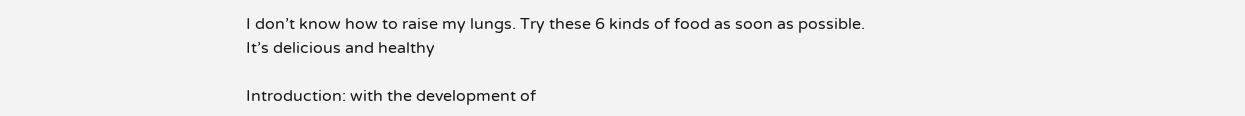I don’t know how to raise my lungs. Try these 6 kinds of food as soon as possible. It’s delicious and healthy

Introduction: with the development of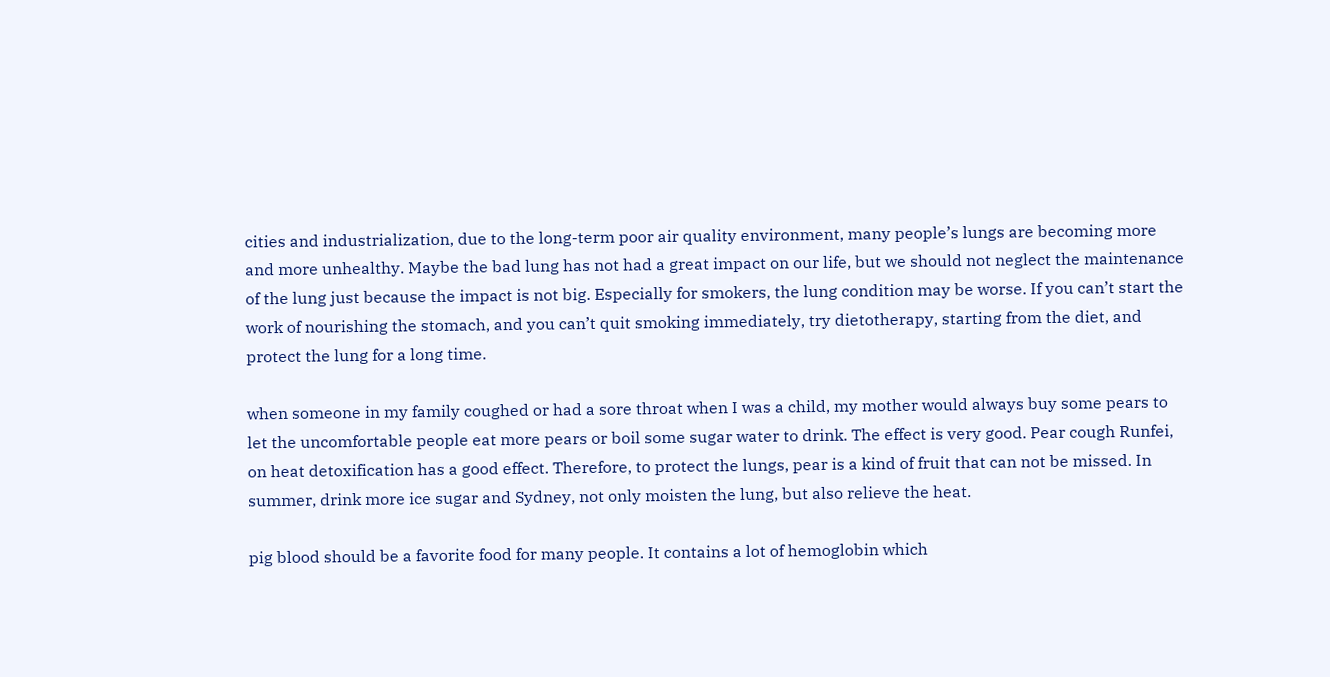cities and industrialization, due to the long-term poor air quality environment, many people’s lungs are becoming more and more unhealthy. Maybe the bad lung has not had a great impact on our life, but we should not neglect the maintenance of the lung just because the impact is not big. Especially for smokers, the lung condition may be worse. If you can’t start the work of nourishing the stomach, and you can’t quit smoking immediately, try dietotherapy, starting from the diet, and protect the lung for a long time.

when someone in my family coughed or had a sore throat when I was a child, my mother would always buy some pears to let the uncomfortable people eat more pears or boil some sugar water to drink. The effect is very good. Pear cough Runfei, on heat detoxification has a good effect. Therefore, to protect the lungs, pear is a kind of fruit that can not be missed. In summer, drink more ice sugar and Sydney, not only moisten the lung, but also relieve the heat.

pig blood should be a favorite food for many people. It contains a lot of hemoglobin which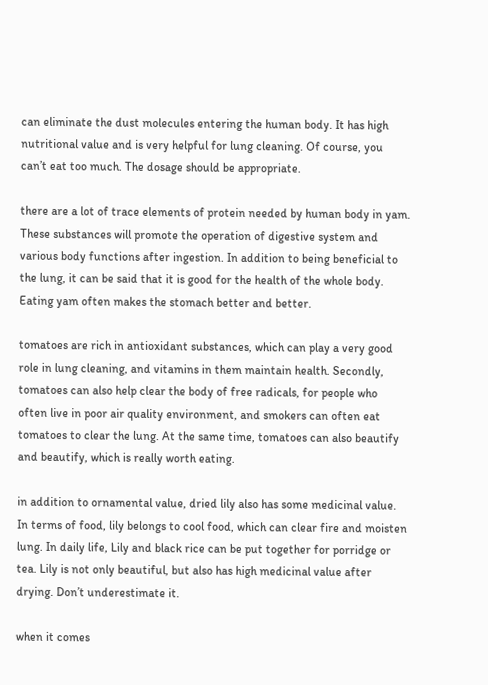can eliminate the dust molecules entering the human body. It has high nutritional value and is very helpful for lung cleaning. Of course, you can’t eat too much. The dosage should be appropriate.

there are a lot of trace elements of protein needed by human body in yam. These substances will promote the operation of digestive system and various body functions after ingestion. In addition to being beneficial to the lung, it can be said that it is good for the health of the whole body. Eating yam often makes the stomach better and better.

tomatoes are rich in antioxidant substances, which can play a very good role in lung cleaning, and vitamins in them maintain health. Secondly, tomatoes can also help clear the body of free radicals, for people who often live in poor air quality environment, and smokers can often eat tomatoes to clear the lung. At the same time, tomatoes can also beautify and beautify, which is really worth eating.

in addition to ornamental value, dried lily also has some medicinal value. In terms of food, lily belongs to cool food, which can clear fire and moisten lung. In daily life, Lily and black rice can be put together for porridge or tea. Lily is not only beautiful, but also has high medicinal value after drying. Don’t underestimate it.

when it comes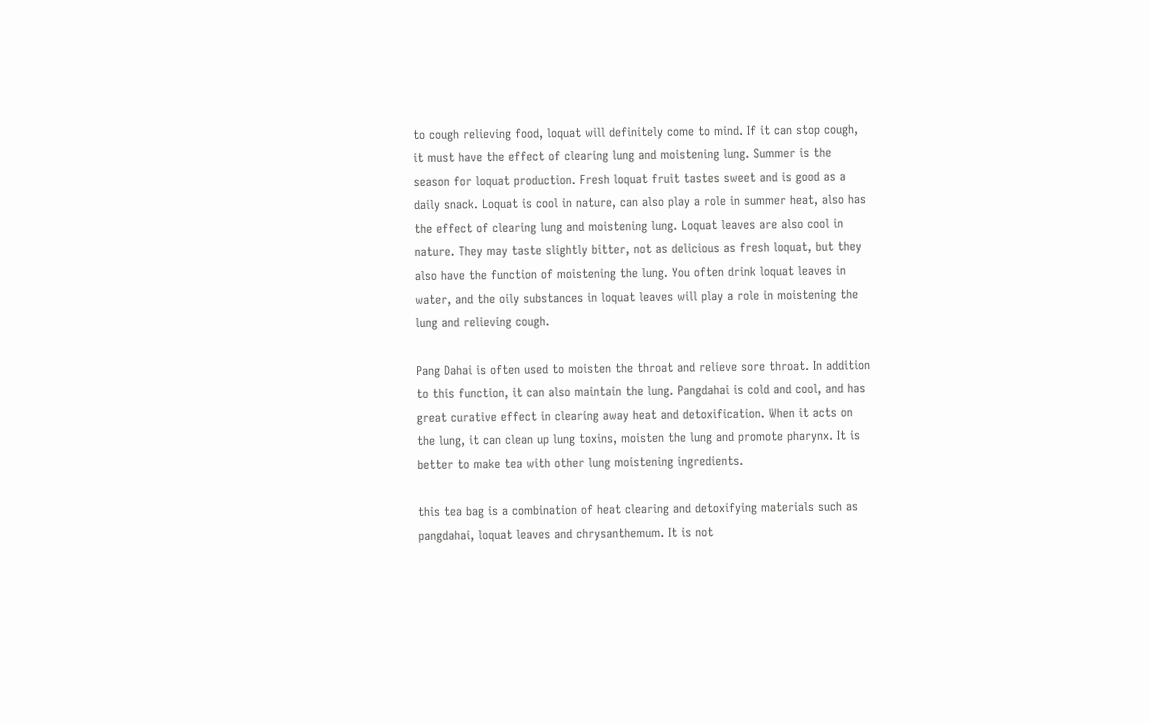to cough relieving food, loquat will definitely come to mind. If it can stop cough, it must have the effect of clearing lung and moistening lung. Summer is the season for loquat production. Fresh loquat fruit tastes sweet and is good as a daily snack. Loquat is cool in nature, can also play a role in summer heat, also has the effect of clearing lung and moistening lung. Loquat leaves are also cool in nature. They may taste slightly bitter, not as delicious as fresh loquat, but they also have the function of moistening the lung. You often drink loquat leaves in water, and the oily substances in loquat leaves will play a role in moistening the lung and relieving cough.

Pang Dahai is often used to moisten the throat and relieve sore throat. In addition to this function, it can also maintain the lung. Pangdahai is cold and cool, and has great curative effect in clearing away heat and detoxification. When it acts on the lung, it can clean up lung toxins, moisten the lung and promote pharynx. It is better to make tea with other lung moistening ingredients.

this tea bag is a combination of heat clearing and detoxifying materials such as pangdahai, loquat leaves and chrysanthemum. It is not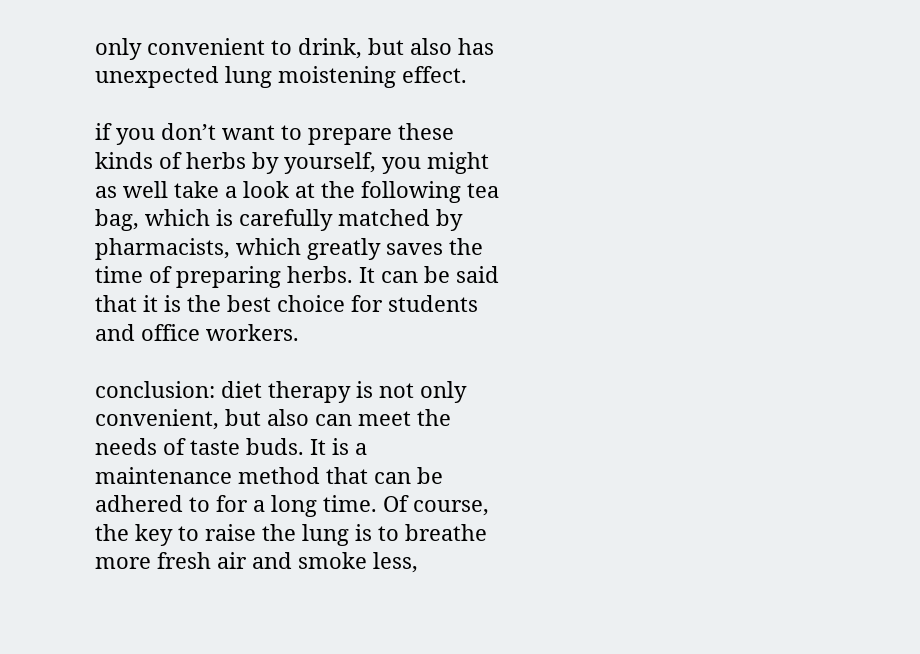only convenient to drink, but also has unexpected lung moistening effect.

if you don’t want to prepare these kinds of herbs by yourself, you might as well take a look at the following tea bag, which is carefully matched by pharmacists, which greatly saves the time of preparing herbs. It can be said that it is the best choice for students and office workers.

conclusion: diet therapy is not only convenient, but also can meet the needs of taste buds. It is a maintenance method that can be adhered to for a long time. Of course, the key to raise the lung is to breathe more fresh air and smoke less,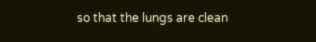so that the lungs are clean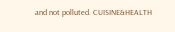and not polluted. CUISINE&HEALTH